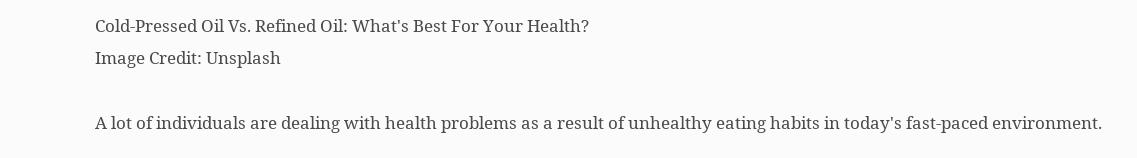Cold-Pressed Oil Vs. Refined Oil: What's Best For Your Health?
Image Credit: Unsplash

A lot of individuals are dealing with health problems as a result of unhealthy eating habits in today's fast-paced environment.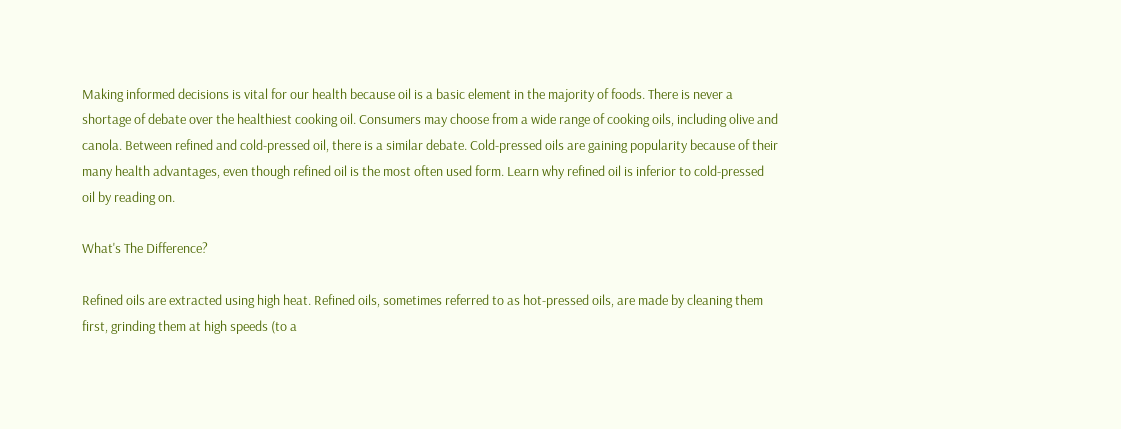Making informed decisions is vital for our health because oil is a basic element in the majority of foods. There is never a shortage of debate over the healthiest cooking oil. Consumers may choose from a wide range of cooking oils, including olive and canola. Between refined and cold-pressed oil, there is a similar debate. Cold-pressed oils are gaining popularity because of their many health advantages, even though refined oil is the most often used form. Learn why refined oil is inferior to cold-pressed oil by reading on.

What's The Difference?

Refined oils are extracted using high heat. Refined oils, sometimes referred to as hot-pressed oils, are made by cleaning them first, grinding them at high speeds (to a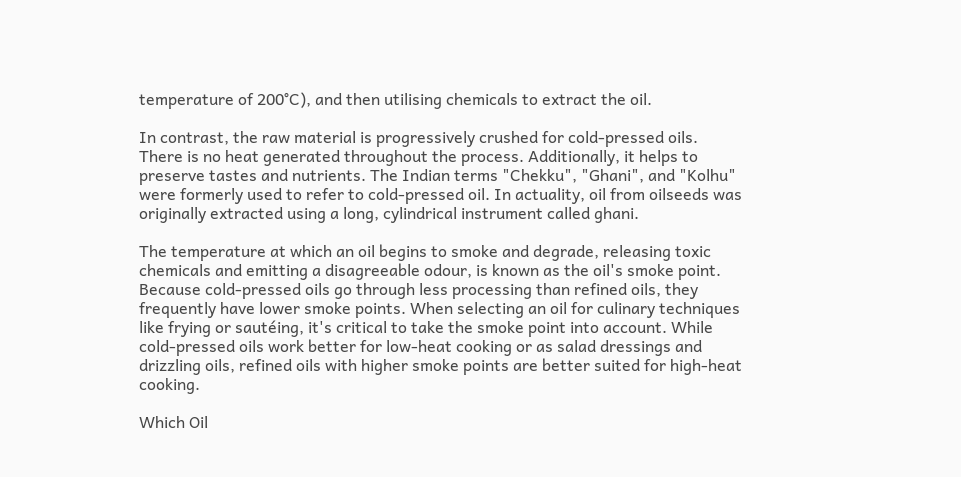temperature of 200°C), and then utilising chemicals to extract the oil.

In contrast, the raw material is progressively crushed for cold-pressed oils. There is no heat generated throughout the process. Additionally, it helps to preserve tastes and nutrients. The Indian terms "Chekku", "Ghani", and "Kolhu" were formerly used to refer to cold-pressed oil. In actuality, oil from oilseeds was originally extracted using a long, cylindrical instrument called ghani.

The temperature at which an oil begins to smoke and degrade, releasing toxic chemicals and emitting a disagreeable odour, is known as the oil's smoke point. Because cold-pressed oils go through less processing than refined oils, they frequently have lower smoke points. When selecting an oil for culinary techniques like frying or sautéing, it's critical to take the smoke point into account. While cold-pressed oils work better for low-heat cooking or as salad dressings and drizzling oils, refined oils with higher smoke points are better suited for high-heat cooking.

Which Oil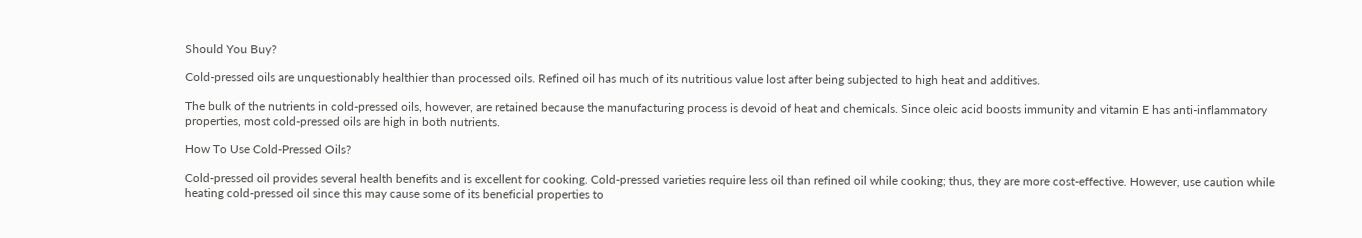Should You Buy?

Cold-pressed oils are unquestionably healthier than processed oils. Refined oil has much of its nutritious value lost after being subjected to high heat and additives.

The bulk of the nutrients in cold-pressed oils, however, are retained because the manufacturing process is devoid of heat and chemicals. Since oleic acid boosts immunity and vitamin E has anti-inflammatory properties, most cold-pressed oils are high in both nutrients.

How To Use Cold-Pressed Oils?

Cold-pressed oil provides several health benefits and is excellent for cooking. Cold-pressed varieties require less oil than refined oil while cooking; thus, they are more cost-effective. However, use caution while heating cold-pressed oil since this may cause some of its beneficial properties to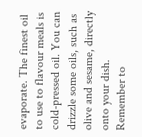evaporate. The finest oil to use to flavour meals is cold-pressed oil. You can drizzle some oils, such as olive and sesame, directly onto your dish. Remember to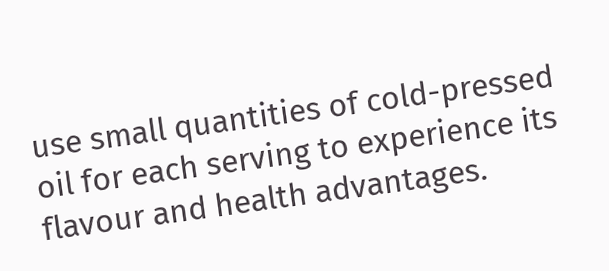use small quantities of cold-pressed oil for each serving to experience its flavour and health advantages.